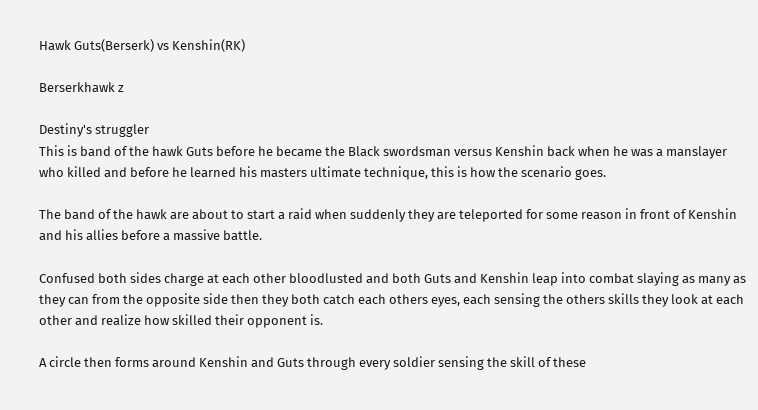Hawk Guts(Berserk) vs Kenshin(RK)

Berserkhawk z

Destiny's struggler
This is band of the hawk Guts before he became the Black swordsman versus Kenshin back when he was a manslayer who killed and before he learned his masters ultimate technique, this is how the scenario goes.

The band of the hawk are about to start a raid when suddenly they are teleported for some reason in front of Kenshin and his allies before a massive battle.

Confused both sides charge at each other bloodlusted and both Guts and Kenshin leap into combat slaying as many as they can from the opposite side then they both catch each others eyes, each sensing the others skills they look at each other and realize how skilled their opponent is.

A circle then forms around Kenshin and Guts through every soldier sensing the skill of these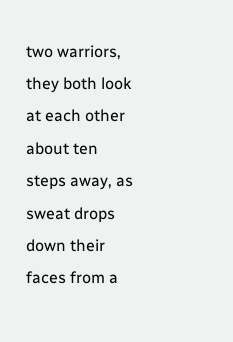two warriors, they both look at each other about ten steps away, as sweat drops down their faces from a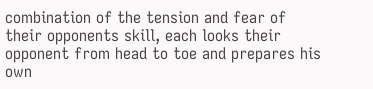combination of the tension and fear of their opponents skill, each looks their opponent from head to toe and prepares his own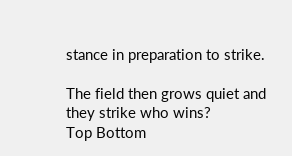stance in preparation to strike.

The field then grows quiet and they strike who wins?
Top Bottom